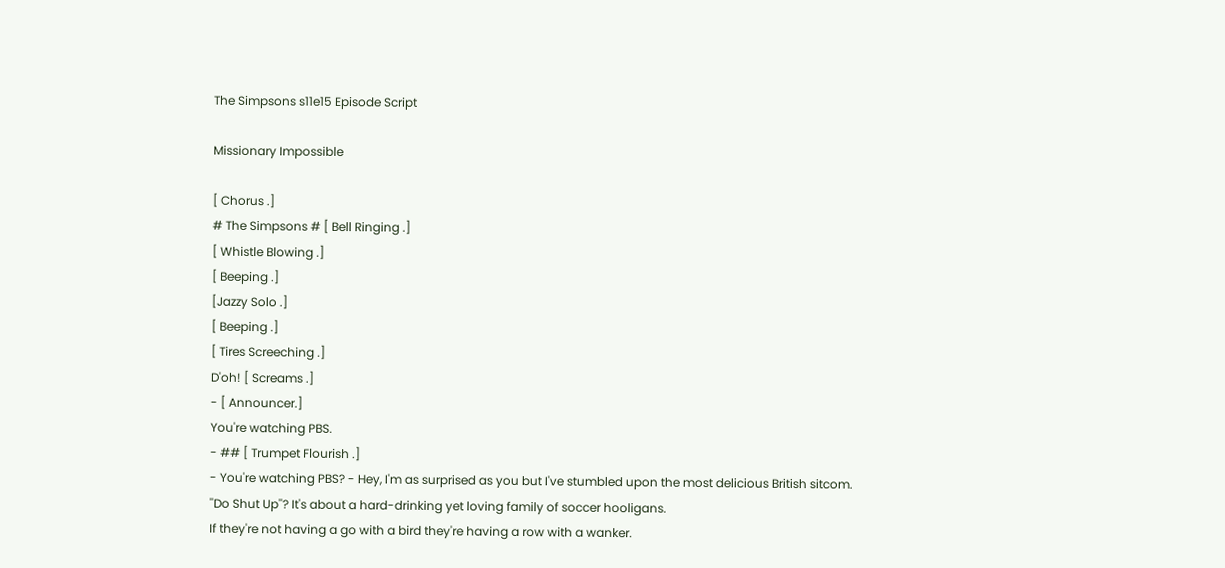The Simpsons s11e15 Episode Script

Missionary Impossible

[ Chorus .]
# The Simpsons # [ Bell Ringing .]
[ Whistle Blowing .]
[ Beeping .]
[Jazzy Solo .]
[ Beeping .]
[ Tires Screeching .]
D'oh! [ Screams .]
- [ Announcer.]
You're watching PBS.
- ## [ Trumpet Flourish .]
- You're watching PBS? - Hey, I'm as surprised as you but I've stumbled upon the most delicious British sitcom.
''Do Shut Up''? It's about a hard-drinking yet loving family of soccer hooligans.
If they're not having a go with a bird they're having a row with a wanker.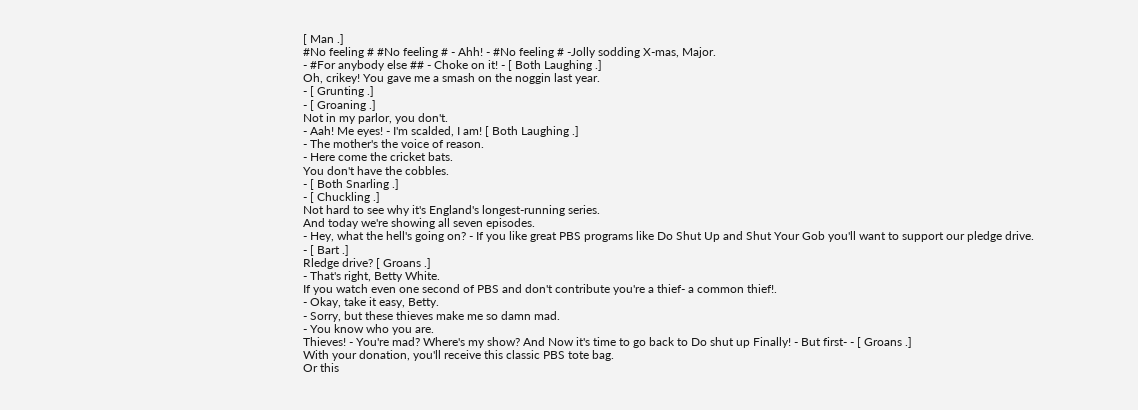[ Man .]
#No feeling # #No feeling # - Ahh! - #No feeling # -Jolly sodding X-mas, Major.
- #For anybody else ## - Choke on it! - [ Both Laughing .]
Oh, crikey! You gave me a smash on the noggin last year.
- [ Grunting .]
- [ Groaning .]
Not in my parlor, you don't.
- Aah! Me eyes! - I'm scalded, I am! [ Both Laughing .]
- The mother's the voice of reason.
- Here come the cricket bats.
You don't have the cobbles.
- [ Both Snarling .]
- [ Chuckling .]
Not hard to see why it's England's longest-running series.
And today we're showing all seven episodes.
- Hey, what the hell's going on? - If you like great PBS programs like Do Shut Up and Shut Your Gob you'll want to support our pledge drive.
- [ Bart .]
Rledge drive? [ Groans .]
- That's right, Betty White.
If you watch even one second of PBS and don't contribute you're a thief- a common thief!.
- Okay, take it easy, Betty.
- Sorry, but these thieves make me so damn mad.
- You know who you are.
Thieves! - You're mad? Where's my show? And Now it's time to go back to Do shut up Finally! - But first- - [ Groans .]
With your donation, you'll receive this classic PBS tote bag.
Or this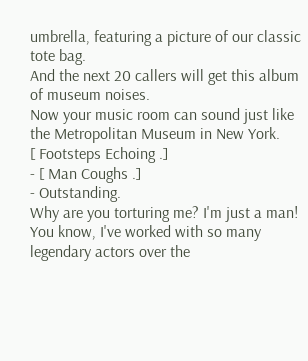umbrella, featuring a picture of our classic tote bag.
And the next 20 callers will get this album of museum noises.
Now your music room can sound just like the Metropolitan Museum in New York.
[ Footsteps Echoing .]
- [ Man Coughs .]
- Outstanding.
Why are you torturing me? I'm just a man! You know, I've worked with so many legendary actors over the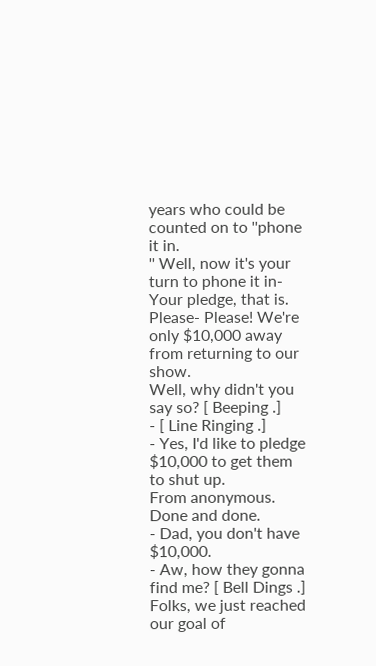years who could be counted on to ''phone it in.
'' Well, now it's your turn to phone it in- Your pledge, that is.
Please- Please! We're only $10,000 away from returning to our show.
Well, why didn't you say so? [ Beeping .]
- [ Line Ringing .]
- Yes, I'd like to pledge $10,000 to get them to shut up.
From anonymous.
Done and done.
- Dad, you don't have $10,000.
- Aw, how they gonna find me? [ Bell Dings .]
Folks, we just reached our goal of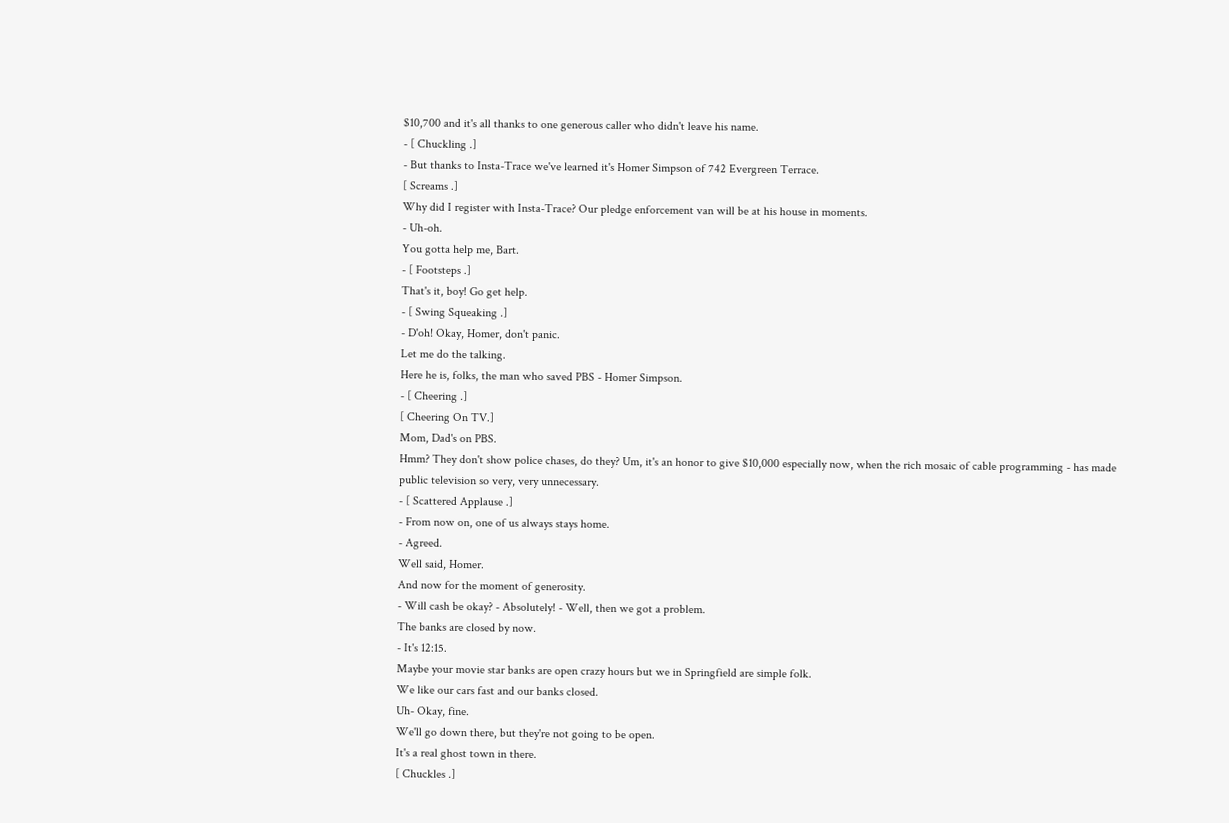$10,700 and it's all thanks to one generous caller who didn't leave his name.
- [ Chuckling .]
- But thanks to Insta-Trace we've learned it's Homer Simpson of 742 Evergreen Terrace.
[ Screams .]
Why did I register with Insta-Trace? Our pledge enforcement van will be at his house in moments.
- Uh-oh.
You gotta help me, Bart.
- [ Footsteps .]
That's it, boy! Go get help.
- [ Swing Squeaking .]
- D'oh! Okay, Homer, don't panic.
Let me do the talking.
Here he is, folks, the man who saved PBS - Homer Simpson.
- [ Cheering .]
[ Cheering On TV.]
Mom, Dad's on PBS.
Hmm? They don't show police chases, do they? Um, it's an honor to give $10,000 especially now, when the rich mosaic of cable programming - has made public television so very, very unnecessary.
- [ Scattered Applause .]
- From now on, one of us always stays home.
- Agreed.
Well said, Homer.
And now for the moment of generosity.
- Will cash be okay? - Absolutely! - Well, then we got a problem.
The banks are closed by now.
- It's 12:15.
Maybe your movie star banks are open crazy hours but we in Springfield are simple folk.
We like our cars fast and our banks closed.
Uh- Okay, fine.
We'll go down there, but they're not going to be open.
It's a real ghost town in there.
[ Chuckles .]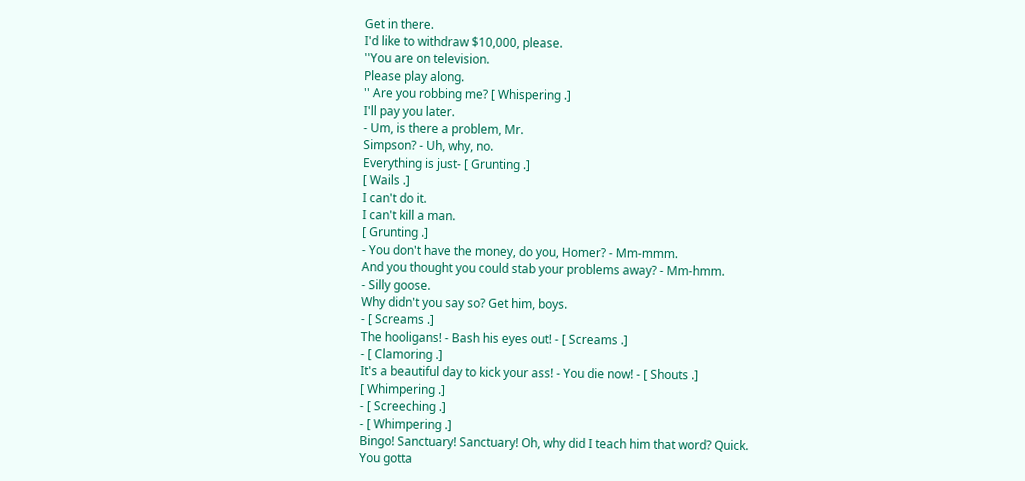Get in there.
I'd like to withdraw $10,000, please.
''You are on television.
Please play along.
'' Are you robbing me? [ Whispering .]
I'll pay you later.
- Um, is there a problem, Mr.
Simpson? - Uh, why, no.
Everything is just- [ Grunting .]
[ Wails .]
I can't do it.
I can't kill a man.
[ Grunting .]
- You don't have the money, do you, Homer? - Mm-mmm.
And you thought you could stab your problems away? - Mm-hmm.
- Silly goose.
Why didn't you say so? Get him, boys.
- [ Screams .]
The hooligans! - Bash his eyes out! - [ Screams .]
- [ Clamoring .]
It's a beautiful day to kick your ass! - You die now! - [ Shouts .]
[ Whimpering .]
- [ Screeching .]
- [ Whimpering .]
Bingo! Sanctuary! Sanctuary! Oh, why did I teach him that word? Quick.
You gotta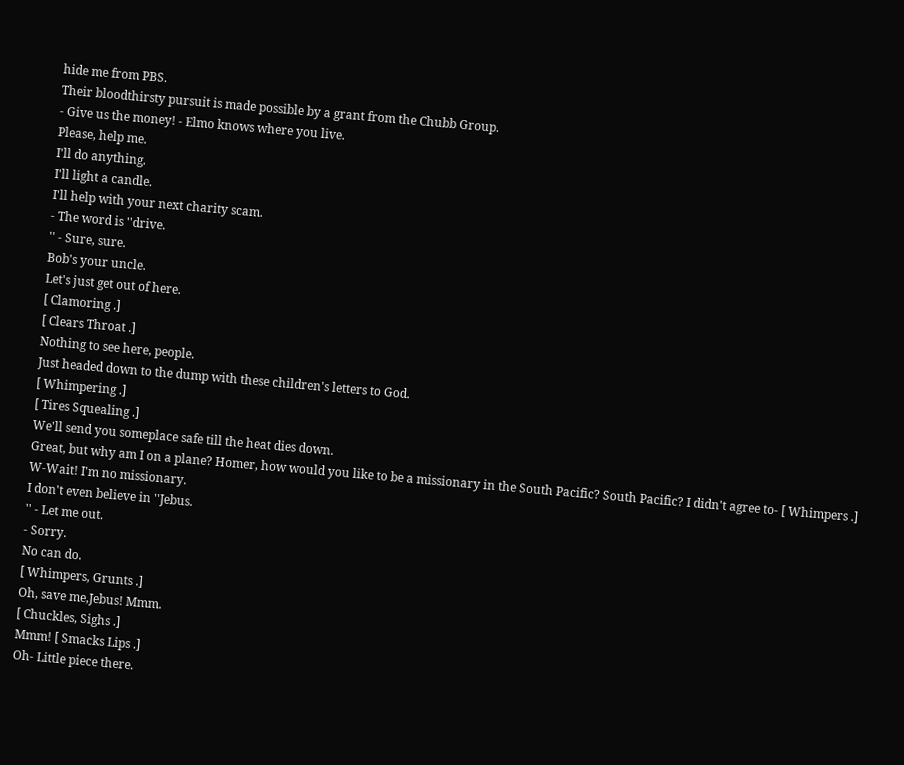hide me from PBS.
Their bloodthirsty pursuit is made possible by a grant from the Chubb Group.
- Give us the money! - Elmo knows where you live.
Please, help me.
I'll do anything.
I'll light a candle.
I'll help with your next charity scam.
- The word is ''drive.
'' - Sure, sure.
Bob's your uncle.
Let's just get out of here.
[ Clamoring .]
[ Clears Throat .]
Nothing to see here, people.
Just headed down to the dump with these children's letters to God.
[ Whimpering .]
[ Tires Squealing .]
We'll send you someplace safe till the heat dies down.
Great, but why am I on a plane? Homer, how would you like to be a missionary in the South Pacific? South Pacific? I didn't agree to- [ Whimpers .]
W-Wait! I'm no missionary.
I don't even believe in ''Jebus.
'' - Let me out.
- Sorry.
No can do.
[ Whimpers, Grunts .]
Oh, save me,Jebus! Mmm.
[ Chuckles, Sighs .]
Mmm! [ Smacks Lips .]
Oh- Little piece there.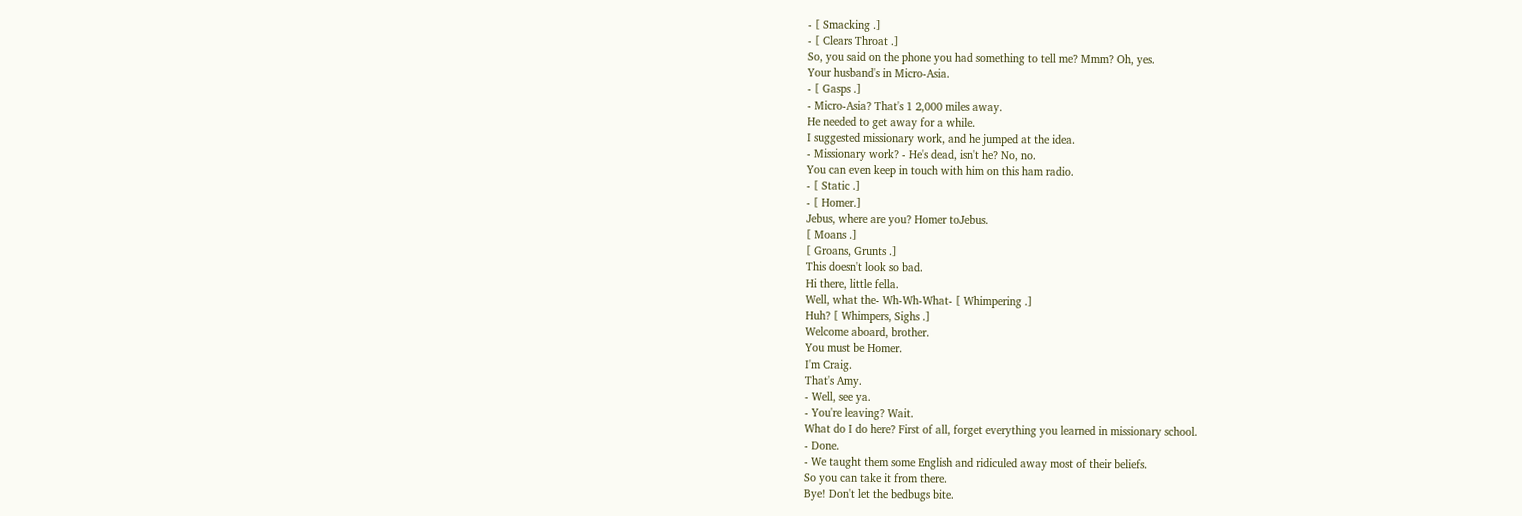- [ Smacking .]
- [ Clears Throat .]
So, you said on the phone you had something to tell me? Mmm? Oh, yes.
Your husband's in Micro-Asia.
- [ Gasps .]
- Micro-Asia? That's 1 2,000 miles away.
He needed to get away for a while.
I suggested missionary work, and he jumped at the idea.
- Missionary work? - He's dead, isn't he? No, no.
You can even keep in touch with him on this ham radio.
- [ Static .]
- [ Homer.]
Jebus, where are you? Homer toJebus.
[ Moans .]
[ Groans, Grunts .]
This doesn't look so bad.
Hi there, little fella.
Well, what the- Wh-Wh-What- [ Whimpering .]
Huh? [ Whimpers, Sighs .]
Welcome aboard, brother.
You must be Homer.
I'm Craig.
That's Amy.
- Well, see ya.
- You're leaving? Wait.
What do I do here? First of all, forget everything you learned in missionary school.
- Done.
- We taught them some English and ridiculed away most of their beliefs.
So you can take it from there.
Bye! Don't let the bedbugs bite.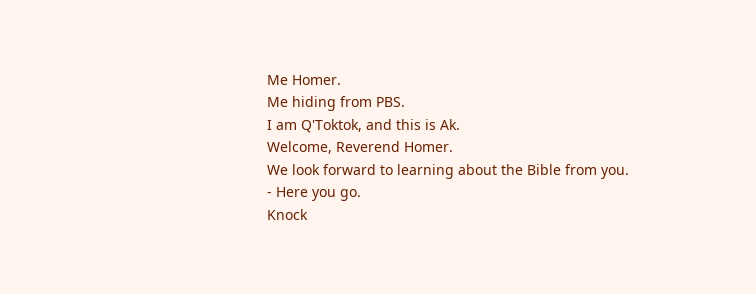Me Homer.
Me hiding from PBS.
I am Q'Toktok, and this is Ak.
Welcome, Reverend Homer.
We look forward to learning about the Bible from you.
- Here you go.
Knock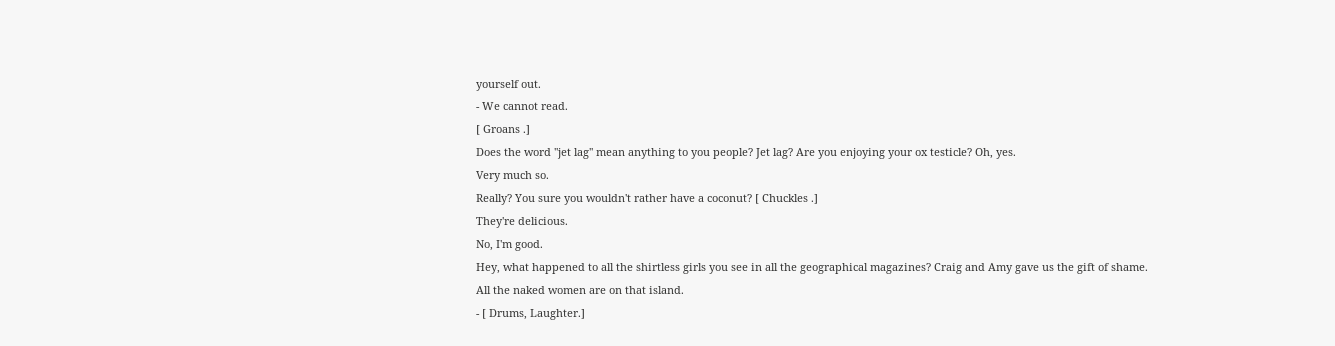yourself out.
- We cannot read.
[ Groans .]
Does the word ''jet lag'' mean anything to you people? Jet lag? Are you enjoying your ox testicle? Oh, yes.
Very much so.
Really? You sure you wouldn't rather have a coconut? [ Chuckles .]
They're delicious.
No, I'm good.
Hey, what happened to all the shirtless girls you see in all the geographical magazines? Craig and Amy gave us the gift of shame.
All the naked women are on that island.
- [ Drums, Laughter.]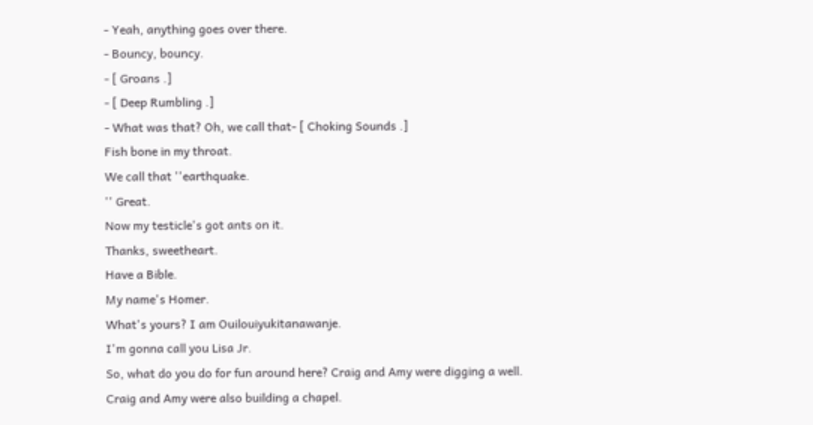- Yeah, anything goes over there.
- Bouncy, bouncy.
- [ Groans .]
- [ Deep Rumbling .]
- What was that? Oh, we call that- [ Choking Sounds .]
Fish bone in my throat.
We call that ''earthquake.
'' Great.
Now my testicle's got ants on it.
Thanks, sweetheart.
Have a Bible.
My name's Homer.
What's yours? I am Ouilouiyukitanawanje.
I'm gonna call you Lisa Jr.
So, what do you do for fun around here? Craig and Amy were digging a well.
Craig and Amy were also building a chapel.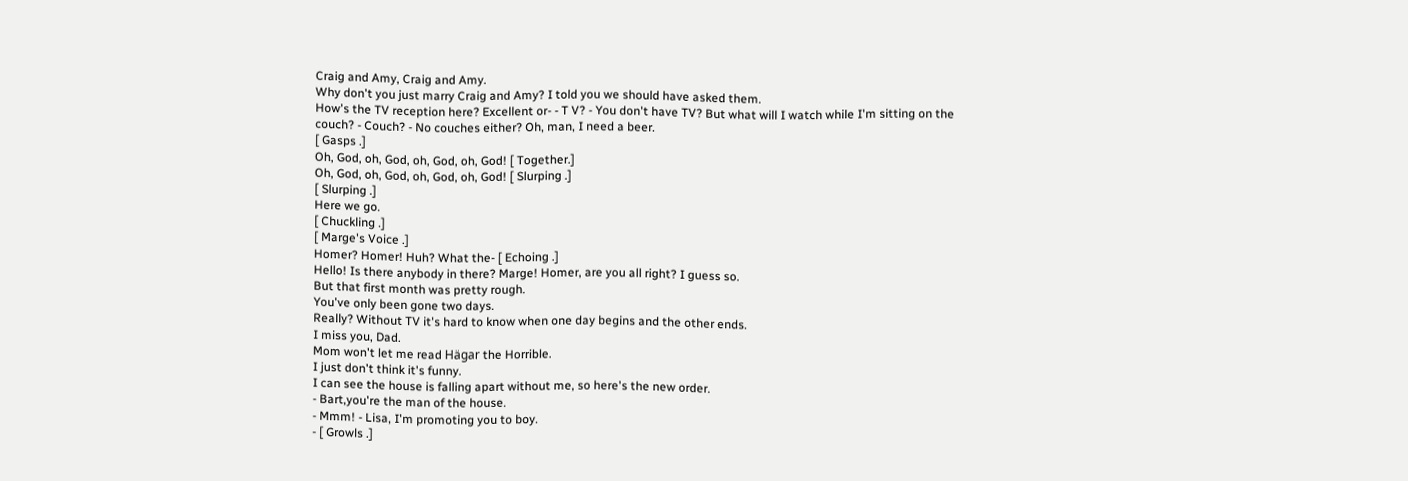Craig and Amy, Craig and Amy.
Why don't you just marry Craig and Amy? I told you we should have asked them.
How's the TV reception here? Excellent or- - T V? - You don't have TV? But what will I watch while I'm sitting on the couch? - Couch? - No couches either? Oh, man, I need a beer.
[ Gasps .]
Oh, God, oh, God, oh, God, oh, God! [ Together.]
Oh, God, oh, God, oh, God, oh, God! [ Slurping .]
[ Slurping .]
Here we go.
[ Chuckling .]
[ Marge's Voice .]
Homer? Homer! Huh? What the- [ Echoing .]
Hello! Is there anybody in there? Marge! Homer, are you all right? I guess so.
But that first month was pretty rough.
You've only been gone two days.
Really? Without TV it's hard to know when one day begins and the other ends.
I miss you, Dad.
Mom won't let me read Hägar the Horrible.
I just don't think it's funny.
I can see the house is falling apart without me, so here's the new order.
- Bart,you're the man of the house.
- Mmm! - Lisa, I'm promoting you to boy.
- [ Growls .]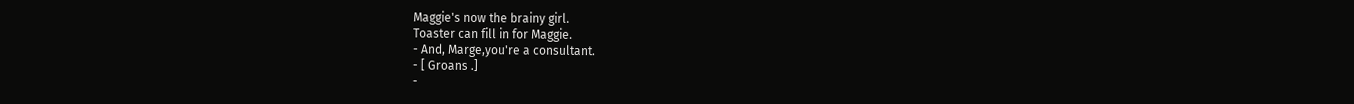Maggie's now the brainy girl.
Toaster can fill in for Maggie.
- And, Marge,you're a consultant.
- [ Groans .]
-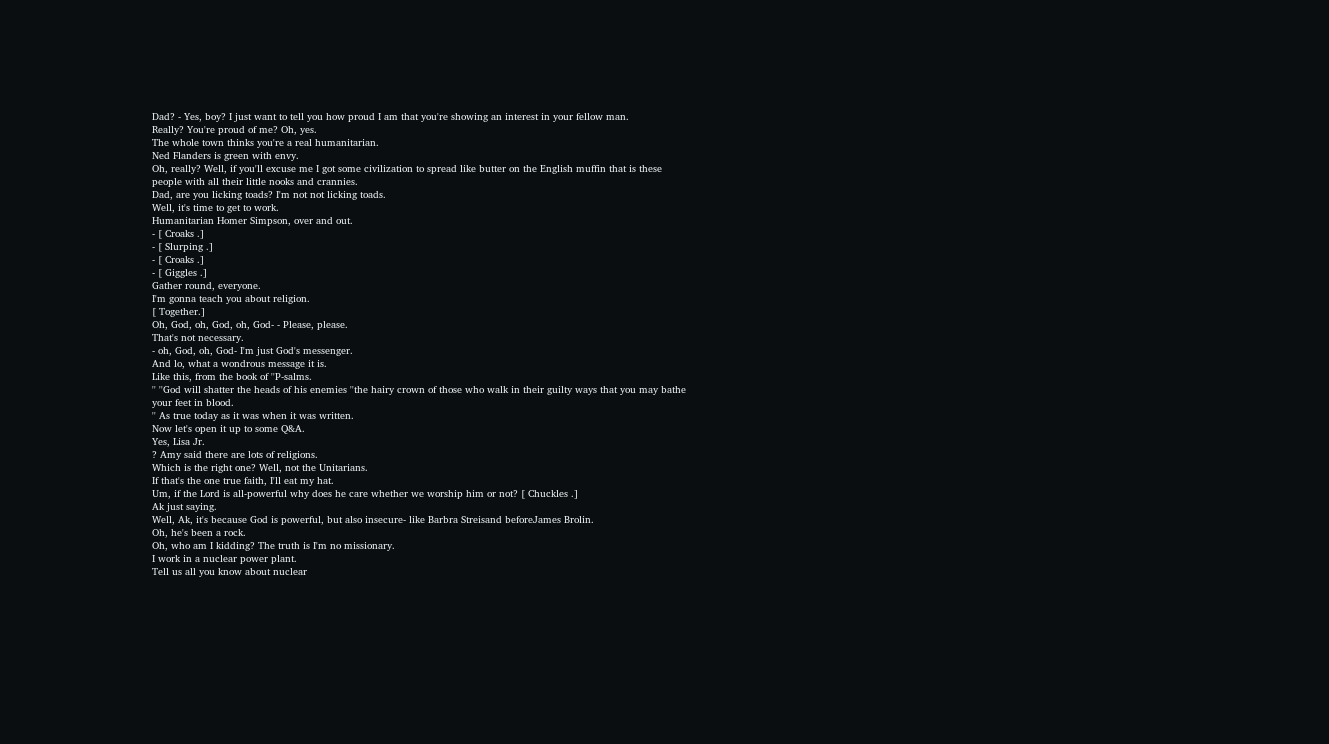Dad? - Yes, boy? I just want to tell you how proud I am that you're showing an interest in your fellow man.
Really? You're proud of me? Oh, yes.
The whole town thinks you're a real humanitarian.
Ned Flanders is green with envy.
Oh, really? Well, if you'll excuse me I got some civilization to spread like butter on the English muffin that is these people with all their little nooks and crannies.
Dad, are you licking toads? I'm not not licking toads.
Well, it's time to get to work.
Humanitarian Homer Simpson, over and out.
- [ Croaks .]
- [ Slurping .]
- [ Croaks .]
- [ Giggles .]
Gather round, everyone.
I'm gonna teach you about religion.
[ Together.]
Oh, God, oh, God, oh, God- - Please, please.
That's not necessary.
- oh, God, oh, God- I'm just God's messenger.
And lo, what a wondrous message it is.
Like this, from the book of ''P-salms.
'' ''God will shatter the heads of his enemies ''the hairy crown of those who walk in their guilty ways that you may bathe your feet in blood.
'' As true today as it was when it was written.
Now let's open it up to some Q&A.
Yes, Lisa Jr.
? Amy said there are lots of religions.
Which is the right one? Well, not the Unitarians.
If that's the one true faith, I'll eat my hat.
Um, if the Lord is all-powerful why does he care whether we worship him or not? [ Chuckles .]
Ak just saying.
Well, Ak, it's because God is powerful, but also insecure- like Barbra Streisand beforeJames Brolin.
Oh, he's been a rock.
Oh, who am I kidding? The truth is I'm no missionary.
I work in a nuclear power plant.
Tell us all you know about nuclear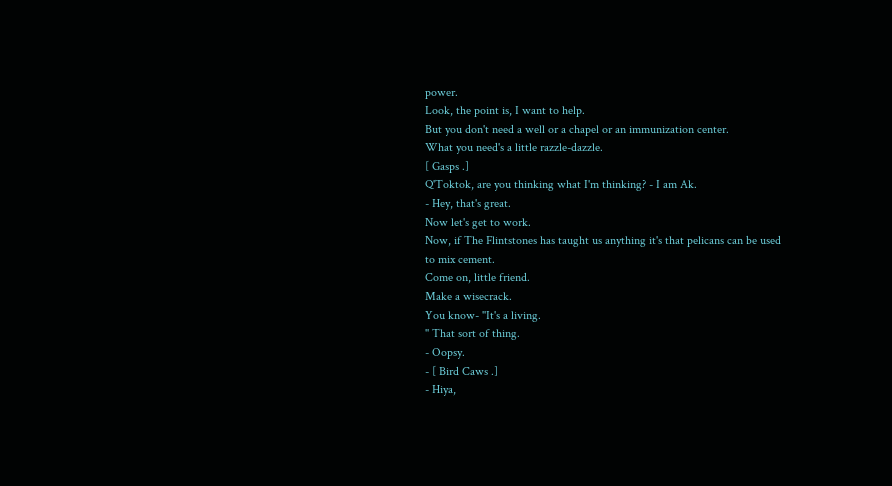power.
Look, the point is, I want to help.
But you don't need a well or a chapel or an immunization center.
What you need's a little razzle-dazzle.
[ Gasps .]
Q'Toktok, are you thinking what I'm thinking? - I am Ak.
- Hey, that's great.
Now let's get to work.
Now, if The Flintstones has taught us anything it's that pelicans can be used to mix cement.
Come on, little friend.
Make a wisecrack.
You know- ''It's a living.
'' That sort of thing.
- Oopsy.
- [ Bird Caws .]
- Hiya,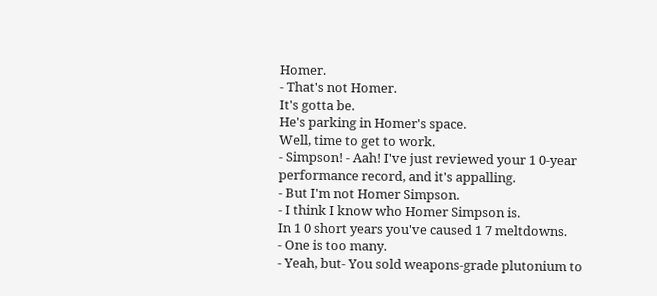Homer.
- That's not Homer.
It's gotta be.
He's parking in Homer's space.
Well, time to get to work.
- Simpson! - Aah! I've just reviewed your 1 0-year performance record, and it's appalling.
- But I'm not Homer Simpson.
- I think I know who Homer Simpson is.
In 1 0 short years you've caused 1 7 meltdowns.
- One is too many.
- Yeah, but- You sold weapons-grade plutonium to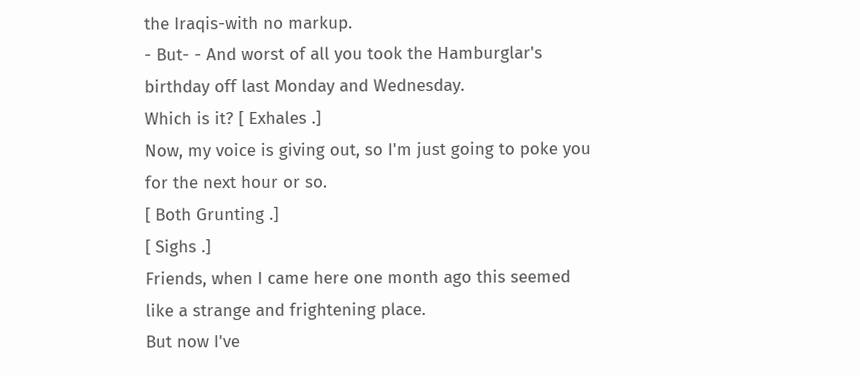the Iraqis-with no markup.
- But- - And worst of all you took the Hamburglar's birthday off last Monday and Wednesday.
Which is it? [ Exhales .]
Now, my voice is giving out, so I'm just going to poke you for the next hour or so.
[ Both Grunting .]
[ Sighs .]
Friends, when I came here one month ago this seemed like a strange and frightening place.
But now I've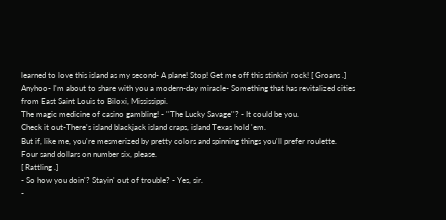learned to love this island as my second- A plane! Stop! Get me off this stinkin' rock! [ Groans .]
Anyhoo- I'm about to share with you a modern-day miracle- Something that has revitalized cities from East Saint Louis to Biloxi, Mississippi.
The magic medicine of casino gambling! - ''The Lucky Savage''? - It could be you.
Check it out-There's island blackjack island craps, island Texas hold 'em.
But if, like me, you're mesmerized by pretty colors and spinning things you'll prefer roulette.
Four sand dollars on number six, please.
[ Rattling .]
- So how you doin'? Stayin' out of trouble? - Yes, sir.
-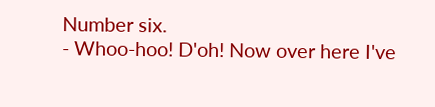Number six.
- Whoo-hoo! D'oh! Now over here I've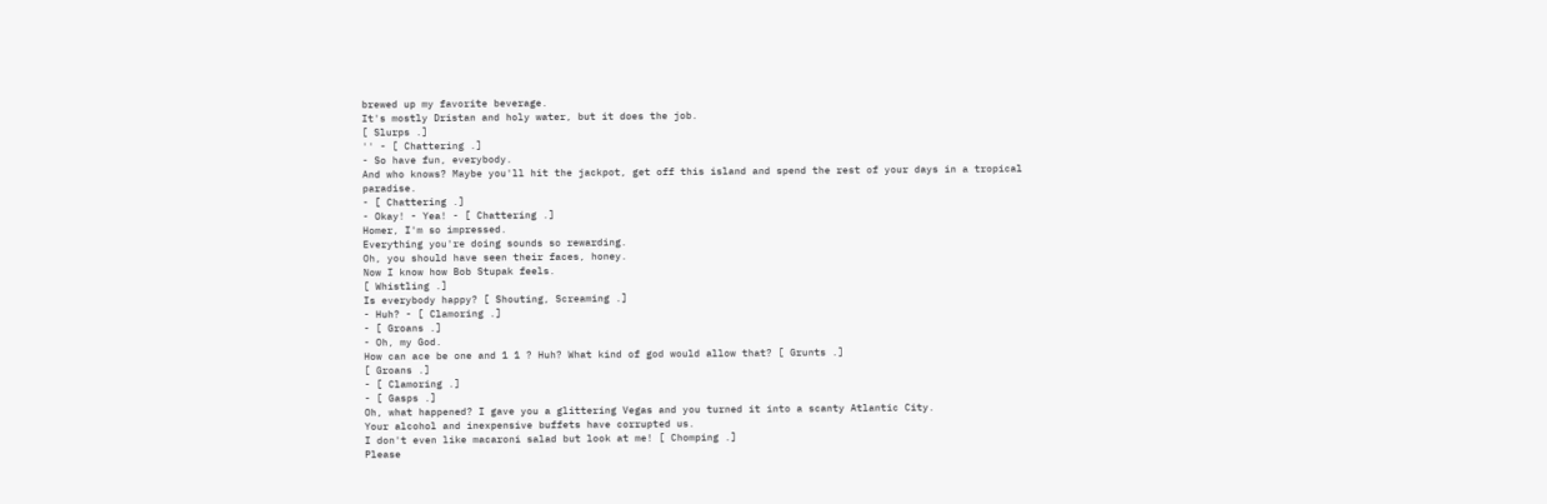brewed up my favorite beverage.
It's mostly Dristan and holy water, but it does the job.
[ Slurps .]
'' - [ Chattering .]
- So have fun, everybody.
And who knows? Maybe you'll hit the jackpot, get off this island and spend the rest of your days in a tropical paradise.
- [ Chattering .]
- Okay! - Yea! - [ Chattering .]
Homer, I'm so impressed.
Everything you're doing sounds so rewarding.
Oh, you should have seen their faces, honey.
Now I know how Bob Stupak feels.
[ Whistling .]
Is everybody happy? [ Shouting, Screaming .]
- Huh? - [ Clamoring .]
- [ Groans .]
- Oh, my God.
How can ace be one and 1 1 ? Huh? What kind of god would allow that? [ Grunts .]
[ Groans .]
- [ Clamoring .]
- [ Gasps .]
Oh, what happened? I gave you a glittering Vegas and you turned it into a scanty Atlantic City.
Your alcohol and inexpensive buffets have corrupted us.
I don't even like macaroni salad but look at me! [ Chomping .]
Please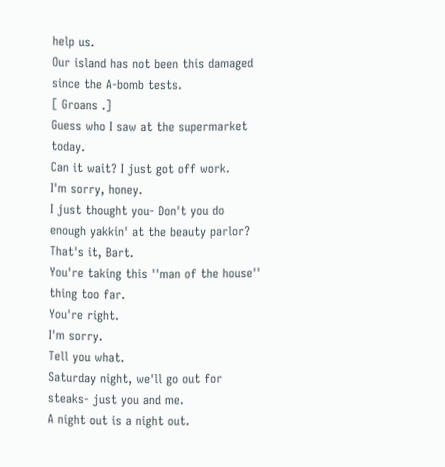help us.
Our island has not been this damaged since the A-bomb tests.
[ Groans .]
Guess who I saw at the supermarket today.
Can it wait? I just got off work.
I'm sorry, honey.
I just thought you- Don't you do enough yakkin' at the beauty parlor? That's it, Bart.
You're taking this ''man of the house'' thing too far.
You're right.
I'm sorry.
Tell you what.
Saturday night, we'll go out for steaks- just you and me.
A night out is a night out.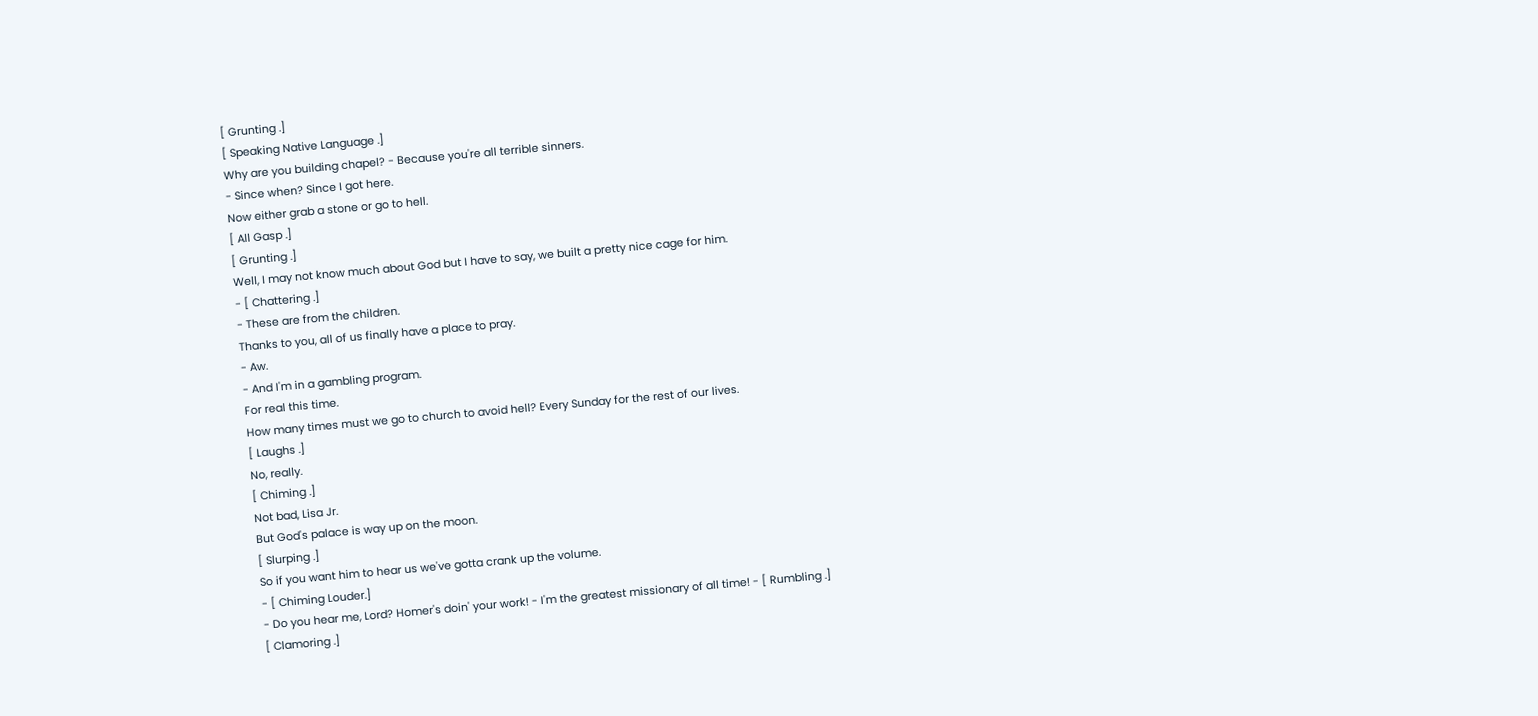[ Grunting .]
[ Speaking Native Language .]
Why are you building chapel? - Because you're all terrible sinners.
- Since when? Since I got here.
Now either grab a stone or go to hell.
[ All Gasp .]
[ Grunting .]
Well, I may not know much about God but I have to say, we built a pretty nice cage for him.
- [ Chattering .]
- These are from the children.
Thanks to you, all of us finally have a place to pray.
- Aw.
- And I'm in a gambling program.
For real this time.
How many times must we go to church to avoid hell? Every Sunday for the rest of our lives.
[ Laughs .]
No, really.
[ Chiming .]
Not bad, Lisa Jr.
But God's palace is way up on the moon.
[ Slurping .]
So if you want him to hear us we've gotta crank up the volume.
- [ Chiming Louder.]
- Do you hear me, Lord? Homer's doin' your work! - I'm the greatest missionary of all time! - [ Rumbling .]
[ Clamoring .]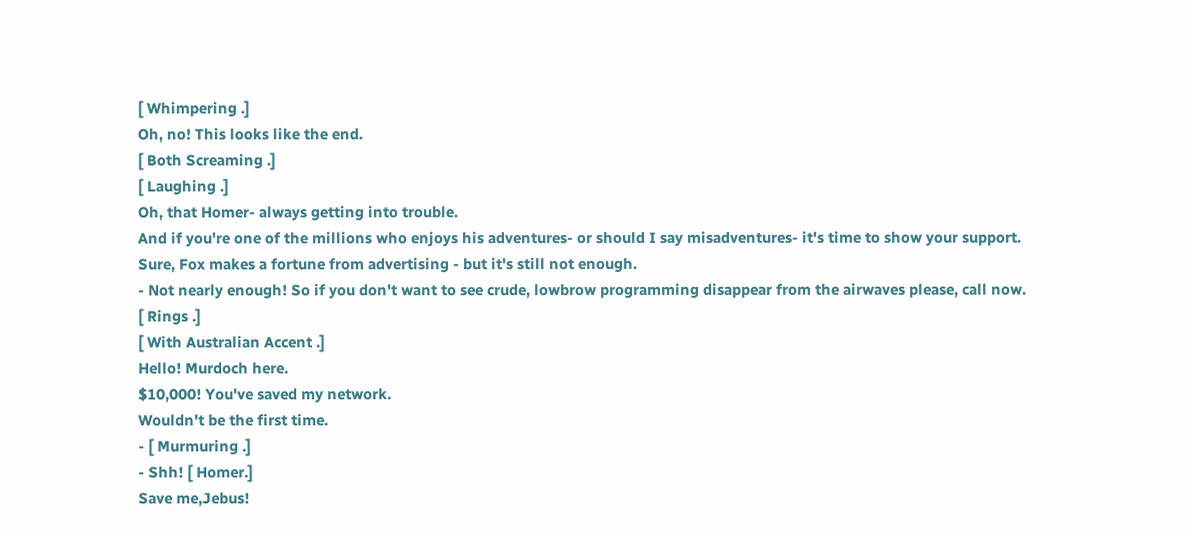[ Whimpering .]
Oh, no! This looks like the end.
[ Both Screaming .]
[ Laughing .]
Oh, that Homer- always getting into trouble.
And if you're one of the millions who enjoys his adventures- or should I say misadventures- it's time to show your support.
Sure, Fox makes a fortune from advertising - but it's still not enough.
- Not nearly enough! So if you don't want to see crude, lowbrow programming disappear from the airwaves please, call now.
[ Rings .]
[ With Australian Accent .]
Hello! Murdoch here.
$10,000! You've saved my network.
Wouldn't be the first time.
- [ Murmuring .]
- Shh! [ Homer.]
Save me,Jebus!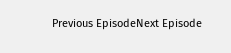Previous EpisodeNext Episode